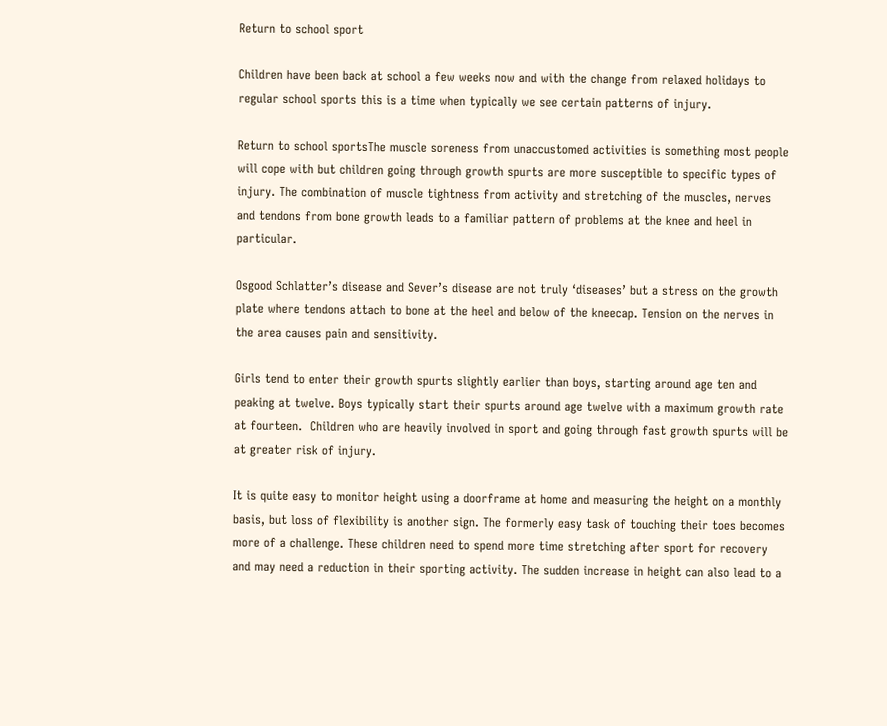Return to school sport

Children have been back at school a few weeks now and with the change from relaxed holidays to regular school sports this is a time when typically we see certain patterns of injury.

Return to school sportsThe muscle soreness from unaccustomed activities is something most people will cope with but children going through growth spurts are more susceptible to specific types of injury. The combination of muscle tightness from activity and stretching of the muscles, nerves and tendons from bone growth leads to a familiar pattern of problems at the knee and heel in particular.

Osgood Schlatter’s disease and Sever’s disease are not truly ‘diseases’ but a stress on the growth plate where tendons attach to bone at the heel and below of the kneecap. Tension on the nerves in the area causes pain and sensitivity.

Girls tend to enter their growth spurts slightly earlier than boys, starting around age ten and peaking at twelve. Boys typically start their spurts around age twelve with a maximum growth rate at fourteen.  Children who are heavily involved in sport and going through fast growth spurts will be at greater risk of injury.

It is quite easy to monitor height using a doorframe at home and measuring the height on a monthly basis, but loss of flexibility is another sign. The formerly easy task of touching their toes becomes more of a challenge. These children need to spend more time stretching after sport for recovery and may need a reduction in their sporting activity. The sudden increase in height can also lead to a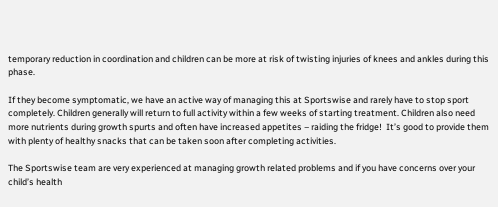temporary reduction in coordination and children can be more at risk of twisting injuries of knees and ankles during this phase.

If they become symptomatic, we have an active way of managing this at Sportswise and rarely have to stop sport completely. Children generally will return to full activity within a few weeks of starting treatment. Children also need more nutrients during growth spurts and often have increased appetites – raiding the fridge!  It’s good to provide them with plenty of healthy snacks that can be taken soon after completing activities.

The Sportswise team are very experienced at managing growth related problems and if you have concerns over your child’s health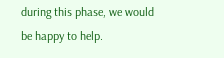during this phase, we would be happy to help.